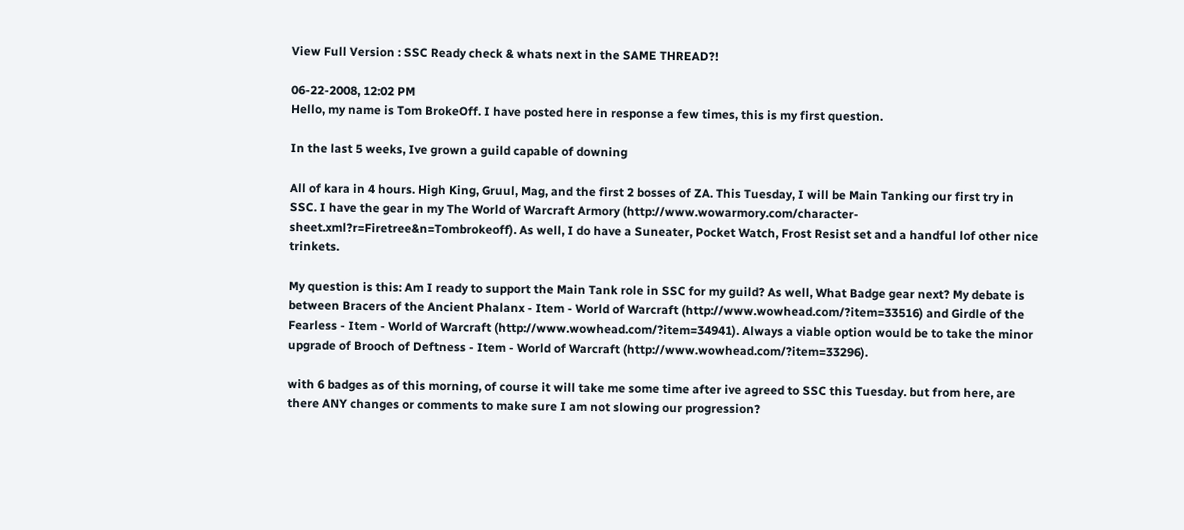View Full Version : SSC Ready check & whats next in the SAME THREAD?!

06-22-2008, 12:02 PM
Hello, my name is Tom BrokeOff. I have posted here in response a few times, this is my first question.

In the last 5 weeks, Ive grown a guild capable of downing

All of kara in 4 hours. High King, Gruul, Mag, and the first 2 bosses of ZA. This Tuesday, I will be Main Tanking our first try in SSC. I have the gear in my The World of Warcraft Armory (http://www.wowarmory.com/character-sheet.xml?r=Firetree&n=Tombrokeoff). As well, I do have a Suneater, Pocket Watch, Frost Resist set and a handful lof other nice trinkets.

My question is this: Am I ready to support the Main Tank role in SSC for my guild? As well, What Badge gear next? My debate is between Bracers of the Ancient Phalanx - Item - World of Warcraft (http://www.wowhead.com/?item=33516) and Girdle of the Fearless - Item - World of Warcraft (http://www.wowhead.com/?item=34941). Always a viable option would be to take the minor upgrade of Brooch of Deftness - Item - World of Warcraft (http://www.wowhead.com/?item=33296).

with 6 badges as of this morning, of course it will take me some time after ive agreed to SSC this Tuesday. but from here, are there ANY changes or comments to make sure I am not slowing our progression?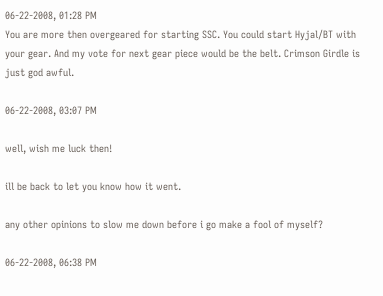06-22-2008, 01:28 PM
You are more then overgeared for starting SSC. You could start Hyjal/BT with your gear. And my vote for next gear piece would be the belt. Crimson Girdle is just god awful.

06-22-2008, 03:07 PM

well, wish me luck then!

ill be back to let you know how it went.

any other opinions to slow me down before i go make a fool of myself?

06-22-2008, 06:38 PM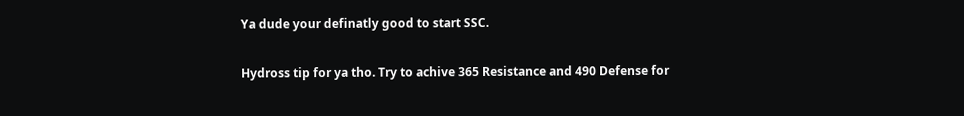Ya dude your definatly good to start SSC.

Hydross tip for ya tho. Try to achive 365 Resistance and 490 Defense for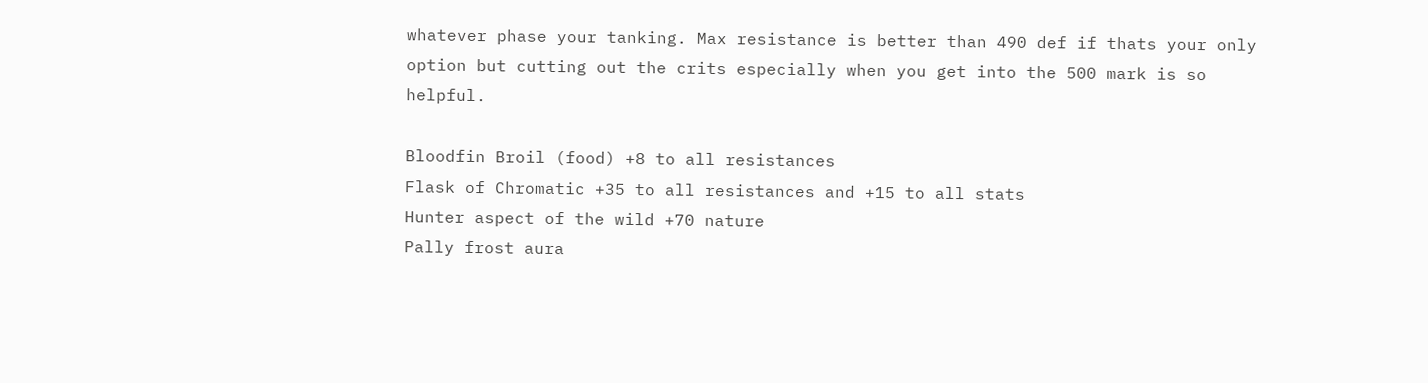whatever phase your tanking. Max resistance is better than 490 def if thats your only option but cutting out the crits especially when you get into the 500 mark is so helpful.

Bloodfin Broil (food) +8 to all resistances
Flask of Chromatic +35 to all resistances and +15 to all stats
Hunter aspect of the wild +70 nature
Pally frost aura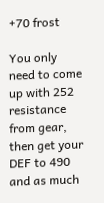+70 frost

You only need to come up with 252 resistance from gear, then get your DEF to 490 and as much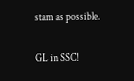stam as possible.

GL in SSC!